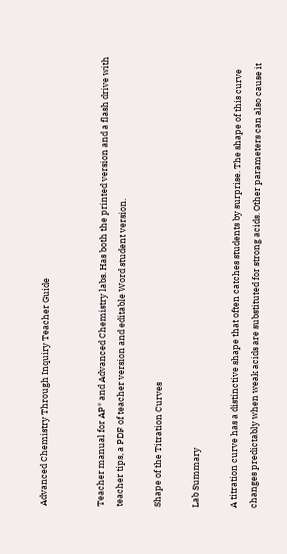Advanced Chemistry Through Inquiry Teacher Guide


Teacher manual for AP* and Advanced Chemistry labs. Has both the printed version and a flash drive with teacher tips, a PDF of teacher version and editable Word student version.

Shape of the Titration Curves

Lab Summary

A titration curve has a distinctive shape that often catches students by surprise. The shape of this curve changes predictably when weak acids are substituted for strong acids. Other parameters can also cause it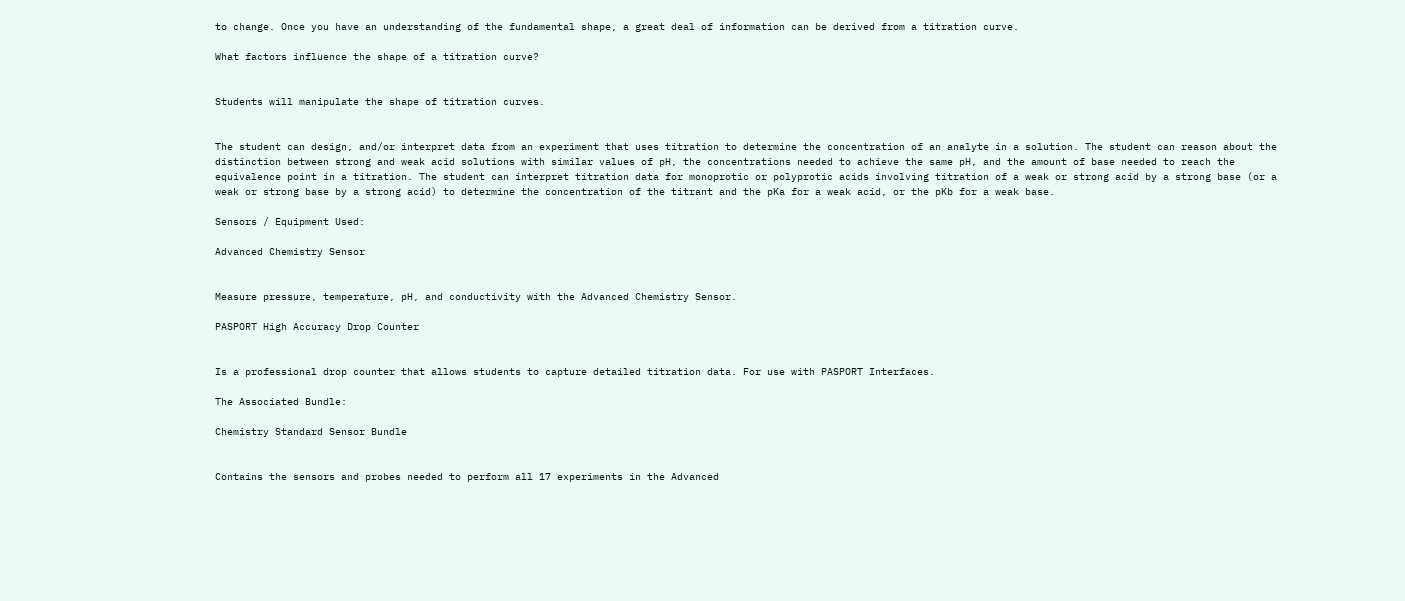to change. Once you have an understanding of the fundamental shape, a great deal of information can be derived from a titration curve.

What factors influence the shape of a titration curve?


Students will manipulate the shape of titration curves.


The student can design, and/or interpret data from an experiment that uses titration to determine the concentration of an analyte in a solution. The student can reason about the distinction between strong and weak acid solutions with similar values of pH, the concentrations needed to achieve the same pH, and the amount of base needed to reach the equivalence point in a titration. The student can interpret titration data for monoprotic or polyprotic acids involving titration of a weak or strong acid by a strong base (or a weak or strong base by a strong acid) to determine the concentration of the titrant and the pKa for a weak acid, or the pKb for a weak base.

Sensors / Equipment Used:

Advanced Chemistry Sensor


Measure pressure, temperature, pH, and conductivity with the Advanced Chemistry Sensor.

PASPORT High Accuracy Drop Counter


Is a professional drop counter that allows students to capture detailed titration data. For use with PASPORT Interfaces.

The Associated Bundle:

Chemistry Standard Sensor Bundle


Contains the sensors and probes needed to perform all 17 experiments in the Advanced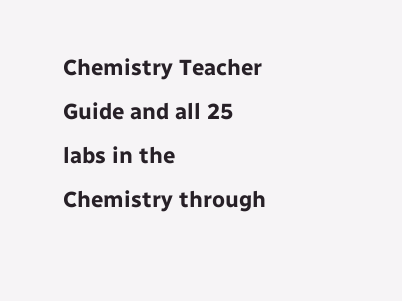Chemistry Teacher Guide and all 25 labs in the Chemistry through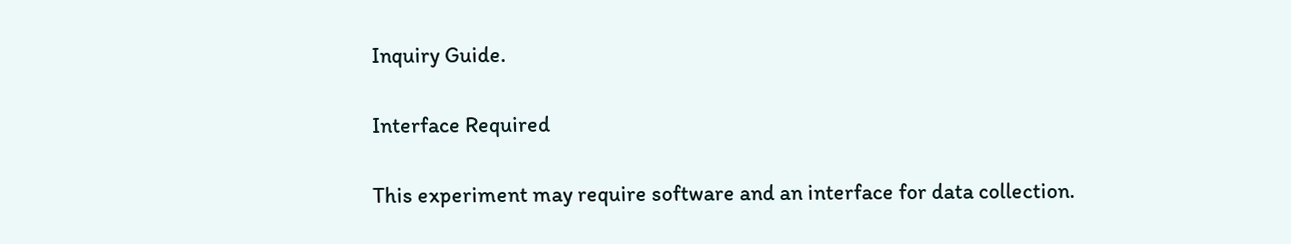Inquiry Guide.

Interface Required

This experiment may require software and an interface for data collection.